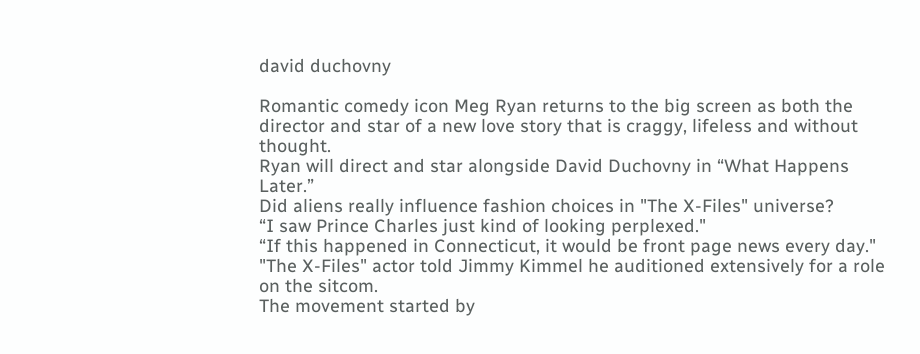david duchovny

Romantic comedy icon Meg Ryan returns to the big screen as both the director and star of a new love story that is craggy, lifeless and without thought.
Ryan will direct and star alongside David Duchovny in “What Happens Later.”
Did aliens really influence fashion choices in "The X-Files" universe?
“I saw Prince Charles just kind of looking perplexed."
“If this happened in Connecticut, it would be front page news every day."
"The X-Files" actor told Jimmy Kimmel he auditioned extensively for a role on the sitcom.
The movement started by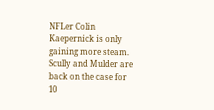NFLer Colin Kaepernick is only gaining more steam.
Scully and Mulder are back on the case for 10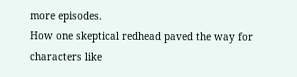more episodes.
How one skeptical redhead paved the way for characters like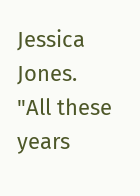Jessica Jones.
"All these years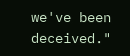we've been deceived."